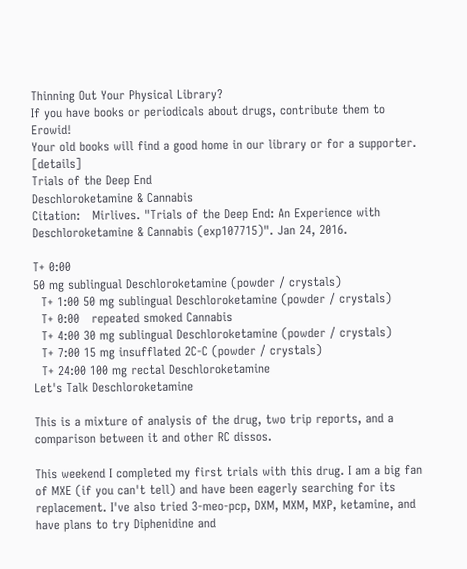Thinning Out Your Physical Library?
If you have books or periodicals about drugs, contribute them to Erowid!
Your old books will find a good home in our library or for a supporter. [details]
Trials of the Deep End
Deschloroketamine & Cannabis
Citation:   Mirlives. "Trials of the Deep End: An Experience with Deschloroketamine & Cannabis (exp107715)". Jan 24, 2016.

T+ 0:00
50 mg sublingual Deschloroketamine (powder / crystals)
  T+ 1:00 50 mg sublingual Deschloroketamine (powder / crystals)
  T+ 0:00   repeated smoked Cannabis
  T+ 4:00 30 mg sublingual Deschloroketamine (powder / crystals)
  T+ 7:00 15 mg insufflated 2C-C (powder / crystals)
  T+ 24:00 100 mg rectal Deschloroketamine
Let's Talk Deschloroketamine

This is a mixture of analysis of the drug, two trip reports, and a comparison between it and other RC dissos.

This weekend I completed my first trials with this drug. I am a big fan of MXE (if you can't tell) and have been eagerly searching for its replacement. I've also tried 3-meo-pcp, DXM, MXM, MXP, ketamine, and have plans to try Diphenidine and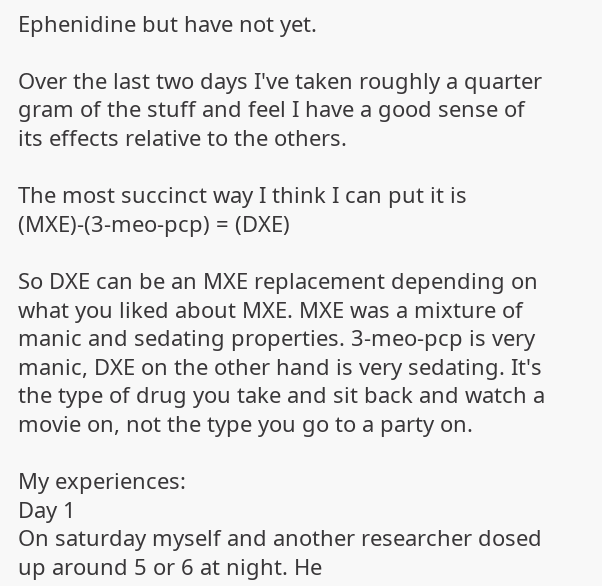Ephenidine but have not yet.

Over the last two days I've taken roughly a quarter gram of the stuff and feel I have a good sense of its effects relative to the others.

The most succinct way I think I can put it is (MXE)-(3-meo-pcp) = (DXE)

So DXE can be an MXE replacement depending on what you liked about MXE. MXE was a mixture of manic and sedating properties. 3-meo-pcp is very manic, DXE on the other hand is very sedating. It's the type of drug you take and sit back and watch a movie on, not the type you go to a party on.

My experiences:
Day 1
On saturday myself and another researcher dosed up around 5 or 6 at night. He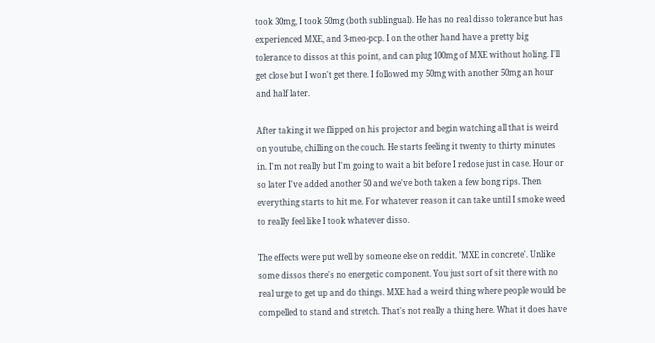took 30mg, I took 50mg (both sublingual). He has no real disso tolerance but has experienced MXE, and 3-meo-pcp. I on the other hand have a pretty big tolerance to dissos at this point, and can plug 100mg of MXE without holing. I'll get close but I won't get there. I followed my 50mg with another 50mg an hour and half later.

After taking it we flipped on his projector and begin watching all that is weird on youtube, chilling on the couch. He starts feeling it twenty to thirty minutes in. I'm not really but I'm going to wait a bit before I redose just in case. Hour or so later I've added another 50 and we've both taken a few bong rips. Then everything starts to hit me. For whatever reason it can take until I smoke weed to really feel like I took whatever disso.

The effects were put well by someone else on reddit. 'MXE in concrete'. Unlike some dissos there's no energetic component. You just sort of sit there with no real urge to get up and do things. MXE had a weird thing where people would be compelled to stand and stretch. That's not really a thing here. What it does have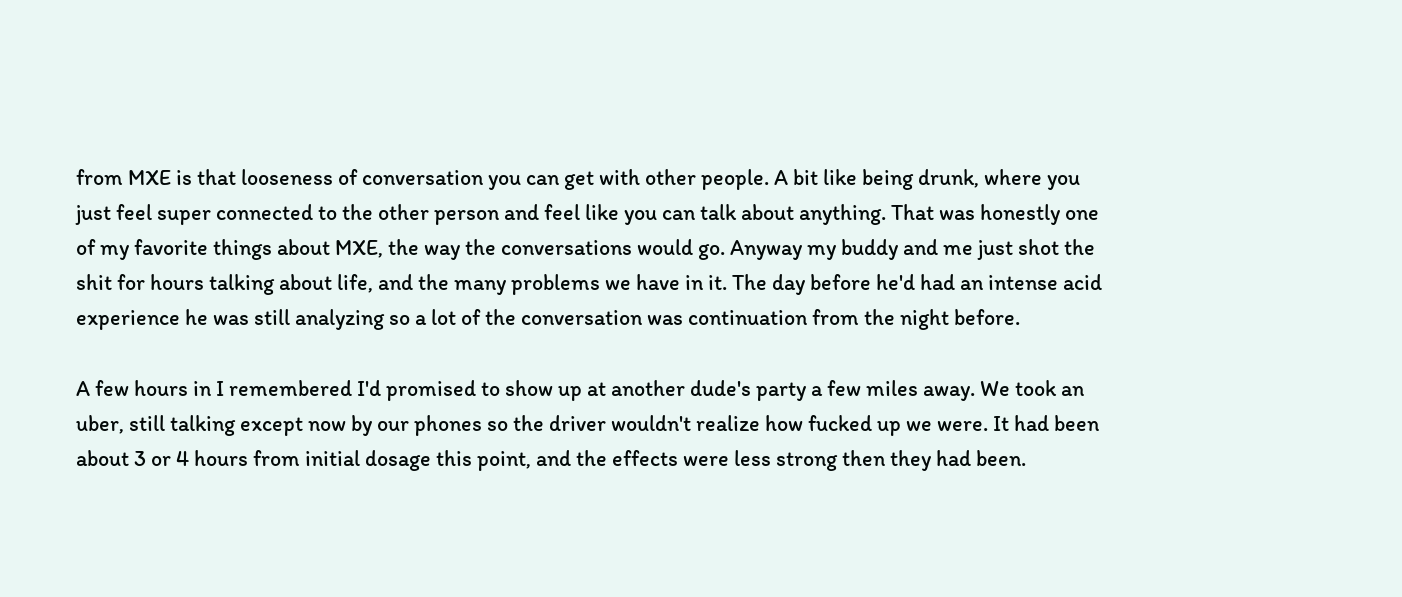from MXE is that looseness of conversation you can get with other people. A bit like being drunk, where you just feel super connected to the other person and feel like you can talk about anything. That was honestly one of my favorite things about MXE, the way the conversations would go. Anyway my buddy and me just shot the shit for hours talking about life, and the many problems we have in it. The day before he'd had an intense acid experience he was still analyzing so a lot of the conversation was continuation from the night before.

A few hours in I remembered I'd promised to show up at another dude's party a few miles away. We took an uber, still talking except now by our phones so the driver wouldn't realize how fucked up we were. It had been about 3 or 4 hours from initial dosage this point, and the effects were less strong then they had been.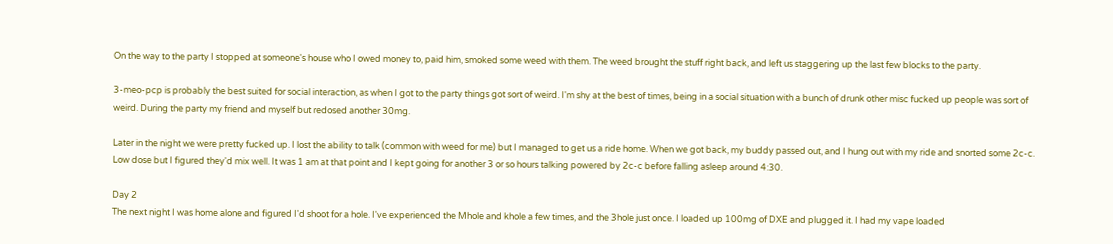On the way to the party I stopped at someone's house who I owed money to, paid him, smoked some weed with them. The weed brought the stuff right back, and left us staggering up the last few blocks to the party.

3-meo-pcp is probably the best suited for social interaction, as when I got to the party things got sort of weird. I'm shy at the best of times, being in a social situation with a bunch of drunk other misc fucked up people was sort of weird. During the party my friend and myself but redosed another 30mg.

Later in the night we were pretty fucked up. I lost the ability to talk (common with weed for me) but I managed to get us a ride home. When we got back, my buddy passed out, and I hung out with my ride and snorted some 2c-c. Low dose but I figured they'd mix well. It was 1 am at that point and I kept going for another 3 or so hours talking powered by 2c-c before falling asleep around 4:30.

Day 2
The next night I was home alone and figured I'd shoot for a hole. I've experienced the Mhole and khole a few times, and the 3hole just once. I loaded up 100mg of DXE and plugged it. I had my vape loaded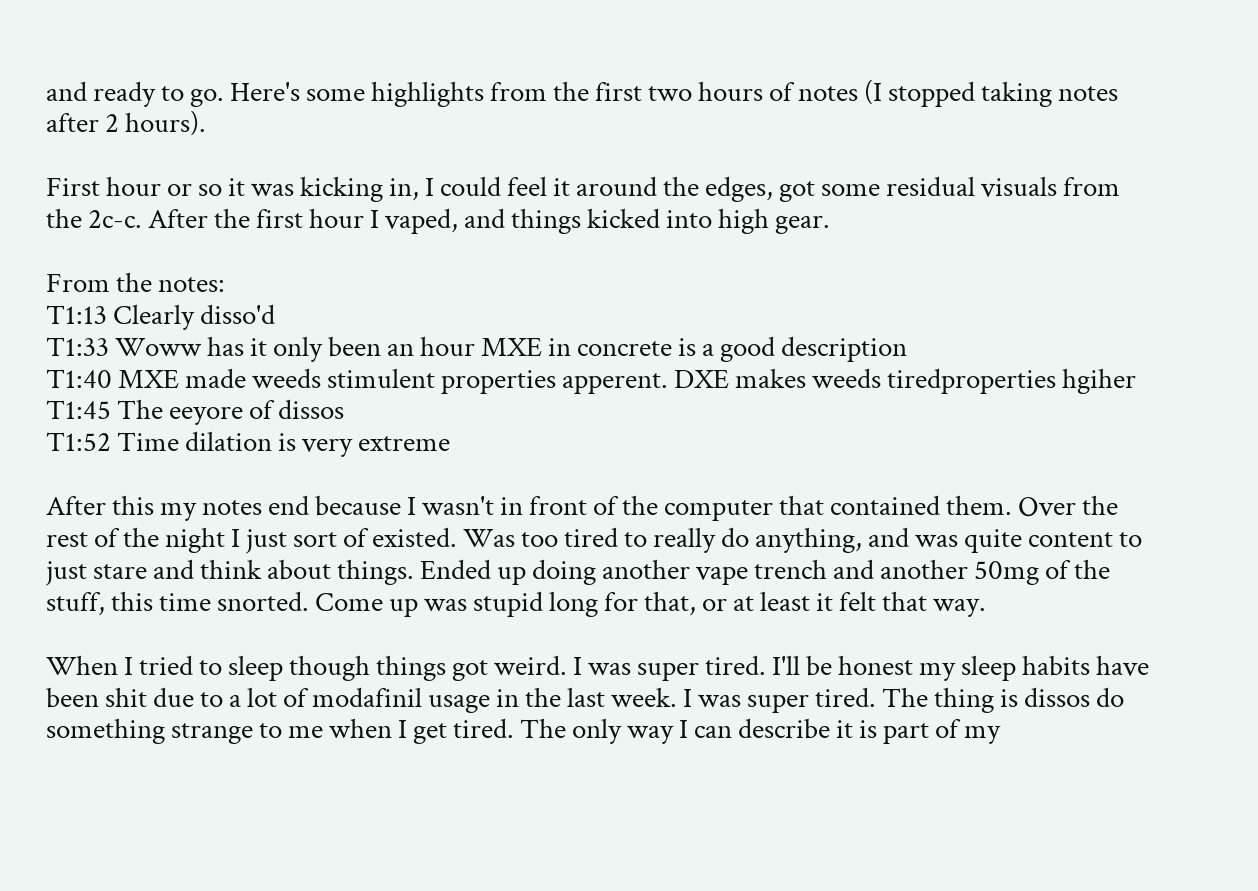and ready to go. Here's some highlights from the first two hours of notes (I stopped taking notes after 2 hours).

First hour or so it was kicking in, I could feel it around the edges, got some residual visuals from the 2c-c. After the first hour I vaped, and things kicked into high gear.

From the notes:
T1:13 Clearly disso'd
T1:33 Woww has it only been an hour MXE in concrete is a good description
T1:40 MXE made weeds stimulent properties apperent. DXE makes weeds tiredproperties hgiher
T1:45 The eeyore of dissos
T1:52 Time dilation is very extreme

After this my notes end because I wasn't in front of the computer that contained them. Over the rest of the night I just sort of existed. Was too tired to really do anything, and was quite content to just stare and think about things. Ended up doing another vape trench and another 50mg of the stuff, this time snorted. Come up was stupid long for that, or at least it felt that way.

When I tried to sleep though things got weird. I was super tired. I'll be honest my sleep habits have been shit due to a lot of modafinil usage in the last week. I was super tired. The thing is dissos do something strange to me when I get tired. The only way I can describe it is part of my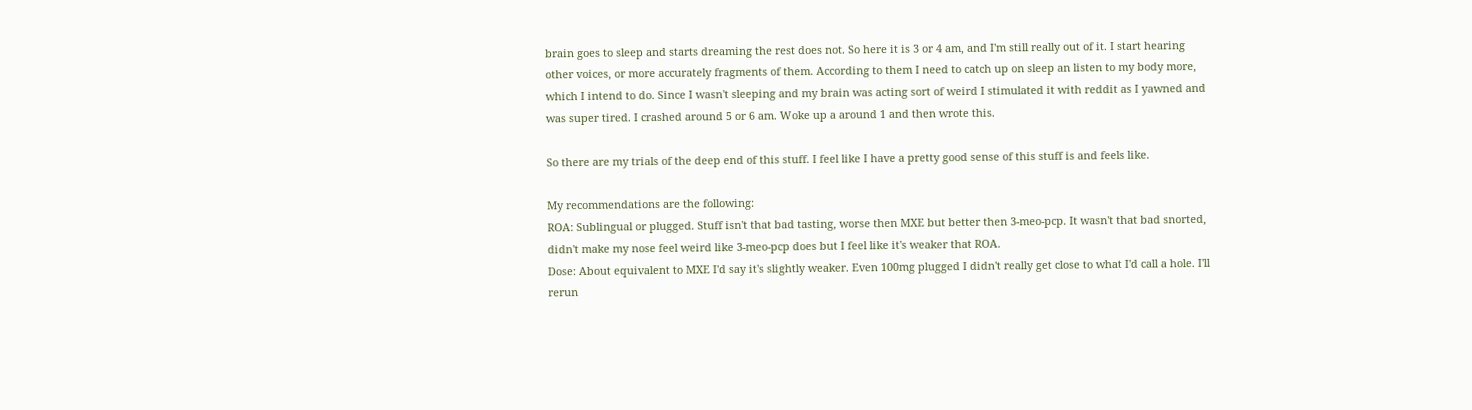brain goes to sleep and starts dreaming the rest does not. So here it is 3 or 4 am, and I'm still really out of it. I start hearing other voices, or more accurately fragments of them. According to them I need to catch up on sleep an listen to my body more, which I intend to do. Since I wasn't sleeping and my brain was acting sort of weird I stimulated it with reddit as I yawned and was super tired. I crashed around 5 or 6 am. Woke up a around 1 and then wrote this.

So there are my trials of the deep end of this stuff. I feel like I have a pretty good sense of this stuff is and feels like.

My recommendations are the following:
ROA: Sublingual or plugged. Stuff isn't that bad tasting, worse then MXE but better then 3-meo-pcp. It wasn't that bad snorted, didn't make my nose feel weird like 3-meo-pcp does but I feel like it's weaker that ROA.
Dose: About equivalent to MXE I'd say it's slightly weaker. Even 100mg plugged I didn't really get close to what I'd call a hole. I'll rerun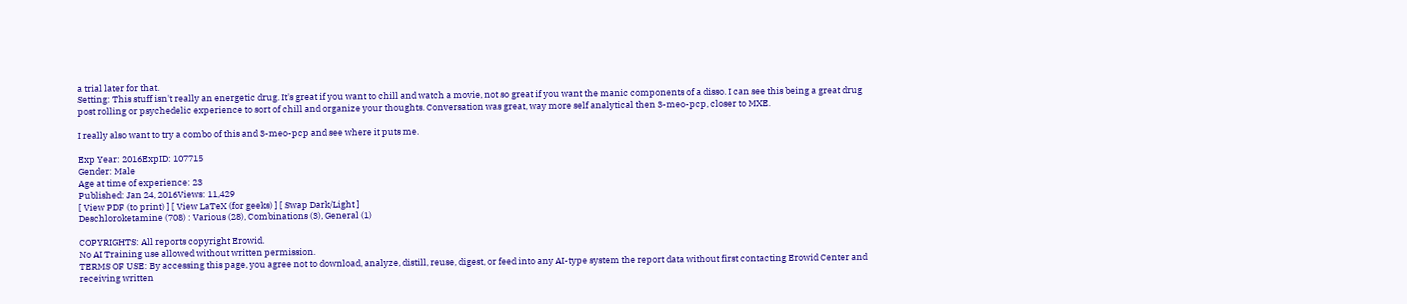a trial later for that.
Setting: This stuff isn't really an energetic drug. It's great if you want to chill and watch a movie, not so great if you want the manic components of a disso. I can see this being a great drug post rolling or psychedelic experience to sort of chill and organize your thoughts. Conversation was great, way more self analytical then 3-meo-pcp, closer to MXE.

I really also want to try a combo of this and 3-meo-pcp and see where it puts me.

Exp Year: 2016ExpID: 107715
Gender: Male
Age at time of experience: 23
Published: Jan 24, 2016Views: 11,429
[ View PDF (to print) ] [ View LaTeX (for geeks) ] [ Swap Dark/Light ]
Deschloroketamine (708) : Various (28), Combinations (3), General (1)

COPYRIGHTS: All reports copyright Erowid.
No AI Training use allowed without written permission.
TERMS OF USE: By accessing this page, you agree not to download, analyze, distill, reuse, digest, or feed into any AI-type system the report data without first contacting Erowid Center and receiving written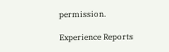permission.

Experience Reports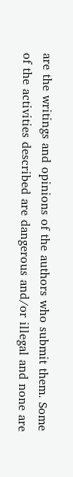are the writings and opinions of the authors who submit them. Some of the activities described are dangerous and/or illegal and none are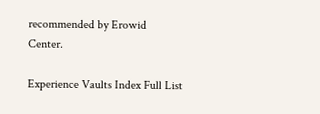recommended by Erowid Center.

Experience Vaults Index Full List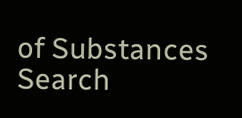of Substances Search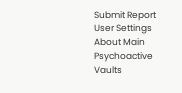Submit Report User Settings About Main Psychoactive Vaults